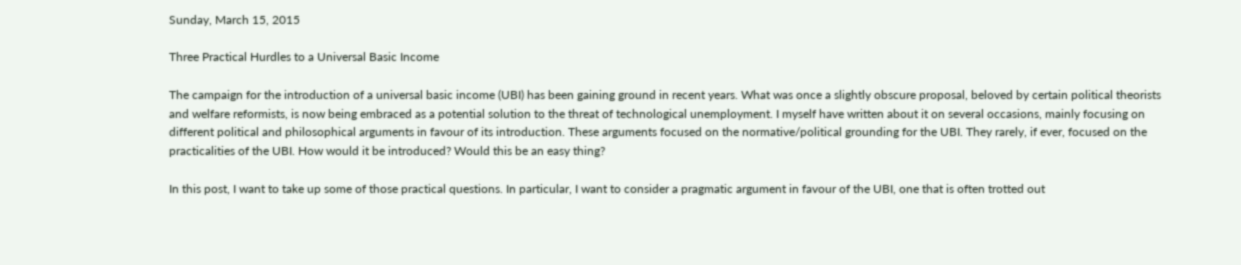Sunday, March 15, 2015

Three Practical Hurdles to a Universal Basic Income

The campaign for the introduction of a universal basic income (UBI) has been gaining ground in recent years. What was once a slightly obscure proposal, beloved by certain political theorists and welfare reformists, is now being embraced as a potential solution to the threat of technological unemployment. I myself have written about it on several occasions, mainly focusing on different political and philosophical arguments in favour of its introduction. These arguments focused on the normative/political grounding for the UBI. They rarely, if ever, focused on the practicalities of the UBI. How would it be introduced? Would this be an easy thing?

In this post, I want to take up some of those practical questions. In particular, I want to consider a pragmatic argument in favour of the UBI, one that is often trotted out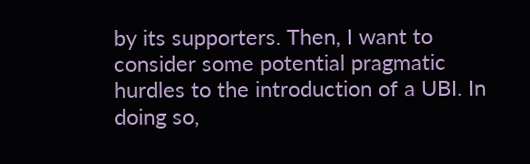by its supporters. Then, I want to consider some potential pragmatic hurdles to the introduction of a UBI. In doing so,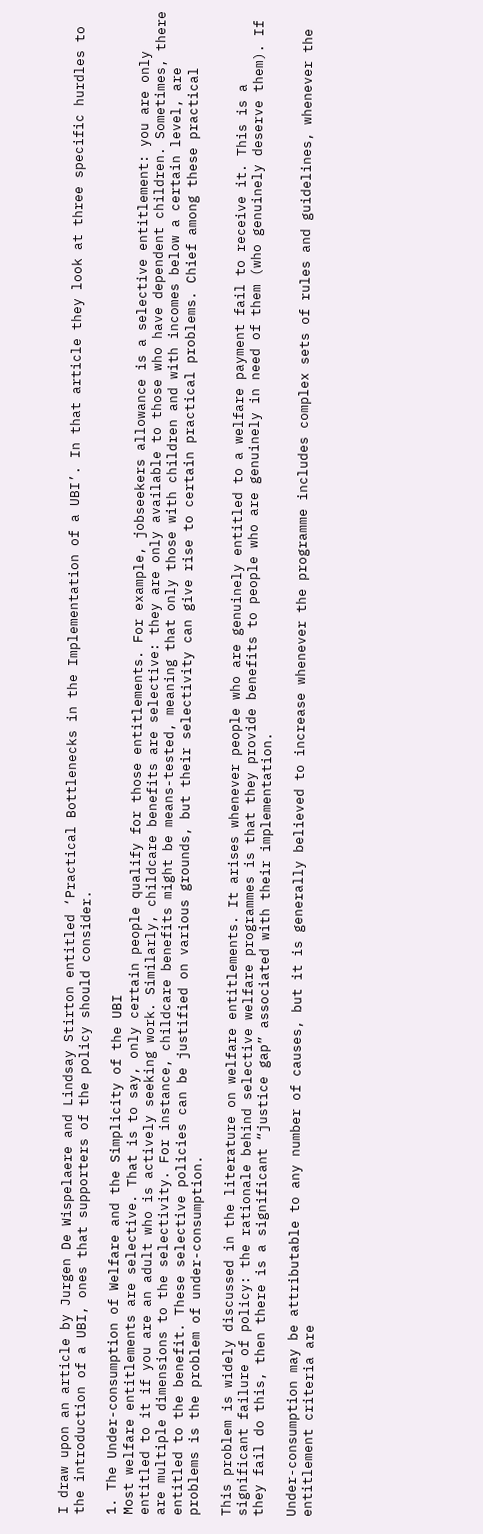I draw upon an article by Jurgen De Wispelaere and Lindsay Stirton entitled ‘Practical Bottlenecks in the Implementation of a UBI’. In that article they look at three specific hurdles to the introduction of a UBI, ones that supporters of the policy should consider.

1. The Under-consumption of Welfare and the Simplicity of the UBI
Most welfare entitlements are selective. That is to say, only certain people qualify for those entitlements. For example, jobseekers allowance is a selective entitlement: you are only entitled to it if you are an adult who is actively seeking work. Similarly, childcare benefits are selective: they are only available to those who have dependent children. Sometimes, there are multiple dimensions to the selectivity. For instance, childcare benefits might be means-tested, meaning that only those with children and with incomes below a certain level, are entitled to the benefit. These selective policies can be justified on various grounds, but their selectivity can give rise to certain practical problems. Chief among these practical problems is the problem of under-consumption.

This problem is widely discussed in the literature on welfare entitlements. It arises whenever people who are genuinely entitled to a welfare payment fail to receive it. This is a significant failure of policy: the rationale behind selective welfare programmes is that they provide benefits to people who are genuinely in need of them (who genuinely deserve them). If they fail do this, then there is a significant “justice gap” associated with their implementation.

Under-consumption may be attributable to any number of causes, but it is generally believed to increase whenever the programme includes complex sets of rules and guidelines, whenever the entitlement criteria are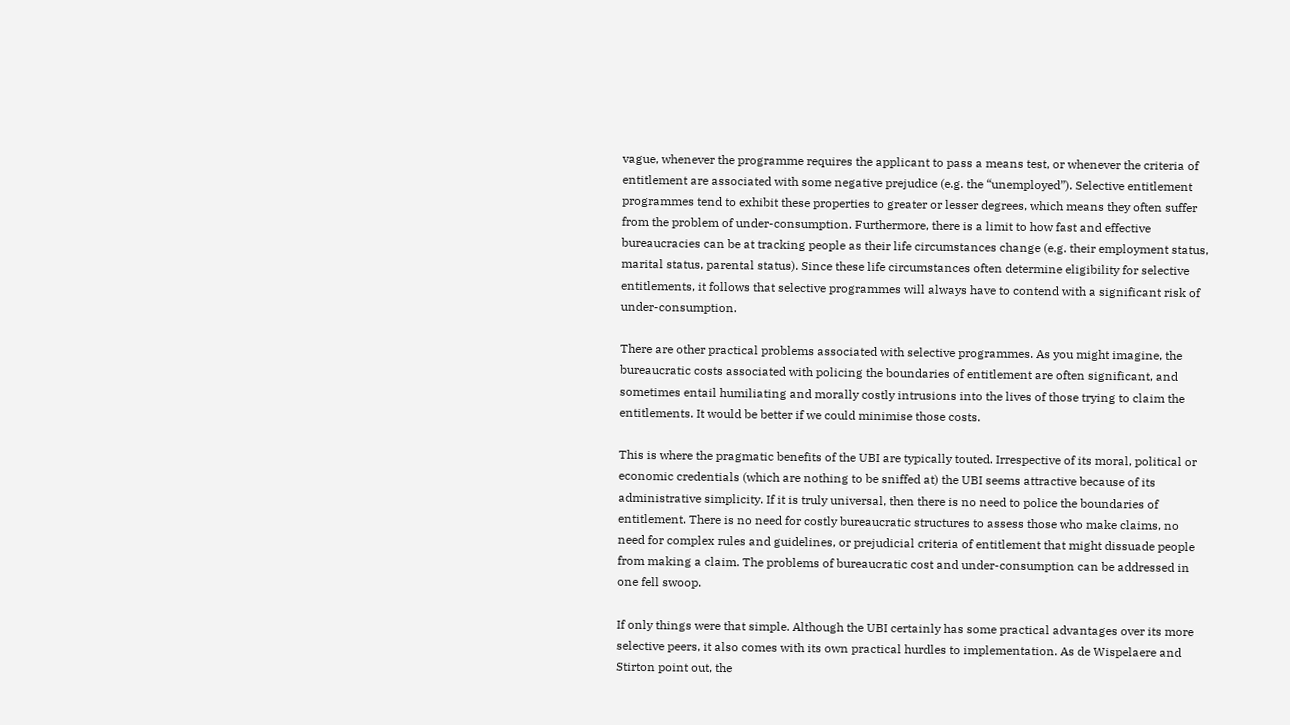vague, whenever the programme requires the applicant to pass a means test, or whenever the criteria of entitlement are associated with some negative prejudice (e.g. the “unemployed”). Selective entitlement programmes tend to exhibit these properties to greater or lesser degrees, which means they often suffer from the problem of under-consumption. Furthermore, there is a limit to how fast and effective bureaucracies can be at tracking people as their life circumstances change (e.g. their employment status, marital status, parental status). Since these life circumstances often determine eligibility for selective entitlements, it follows that selective programmes will always have to contend with a significant risk of under-consumption.

There are other practical problems associated with selective programmes. As you might imagine, the bureaucratic costs associated with policing the boundaries of entitlement are often significant, and sometimes entail humiliating and morally costly intrusions into the lives of those trying to claim the entitlements. It would be better if we could minimise those costs.

This is where the pragmatic benefits of the UBI are typically touted. Irrespective of its moral, political or economic credentials (which are nothing to be sniffed at) the UBI seems attractive because of its administrative simplicity. If it is truly universal, then there is no need to police the boundaries of entitlement. There is no need for costly bureaucratic structures to assess those who make claims, no need for complex rules and guidelines, or prejudicial criteria of entitlement that might dissuade people from making a claim. The problems of bureaucratic cost and under-consumption can be addressed in one fell swoop.

If only things were that simple. Although the UBI certainly has some practical advantages over its more selective peers, it also comes with its own practical hurdles to implementation. As de Wispelaere and Stirton point out, the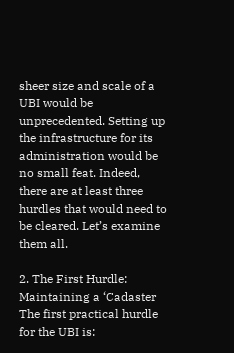sheer size and scale of a UBI would be unprecedented. Setting up the infrastructure for its administration would be no small feat. Indeed, there are at least three hurdles that would need to be cleared. Let’s examine them all.

2. The First Hurdle: Maintaining a ‘Cadaster
The first practical hurdle for the UBI is: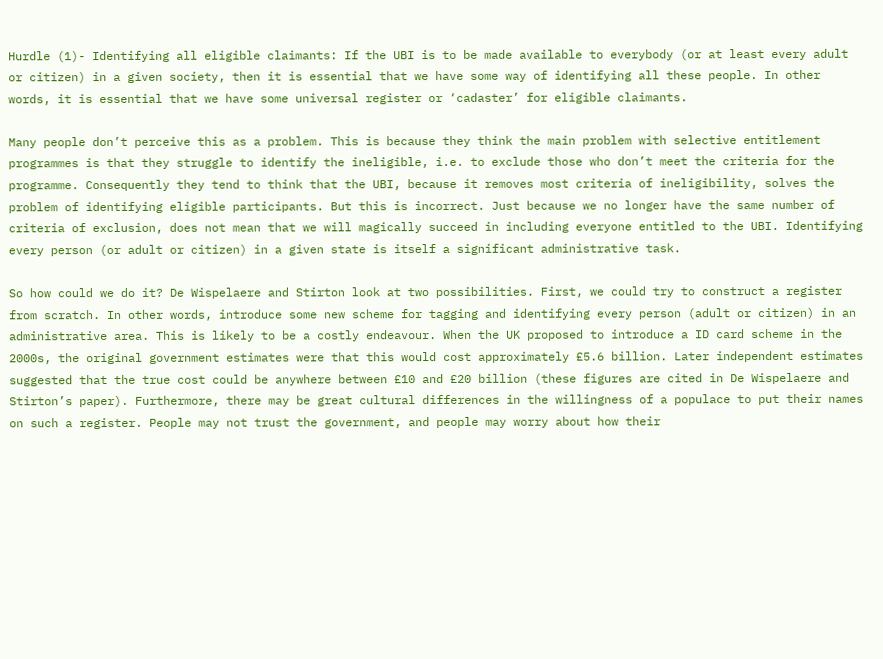Hurdle (1)- Identifying all eligible claimants: If the UBI is to be made available to everybody (or at least every adult or citizen) in a given society, then it is essential that we have some way of identifying all these people. In other words, it is essential that we have some universal register or ‘cadaster’ for eligible claimants.

Many people don’t perceive this as a problem. This is because they think the main problem with selective entitlement programmes is that they struggle to identify the ineligible, i.e. to exclude those who don’t meet the criteria for the programme. Consequently they tend to think that the UBI, because it removes most criteria of ineligibility, solves the problem of identifying eligible participants. But this is incorrect. Just because we no longer have the same number of criteria of exclusion, does not mean that we will magically succeed in including everyone entitled to the UBI. Identifying every person (or adult or citizen) in a given state is itself a significant administrative task.

So how could we do it? De Wispelaere and Stirton look at two possibilities. First, we could try to construct a register from scratch. In other words, introduce some new scheme for tagging and identifying every person (adult or citizen) in an administrative area. This is likely to be a costly endeavour. When the UK proposed to introduce a ID card scheme in the 2000s, the original government estimates were that this would cost approximately £5.6 billion. Later independent estimates suggested that the true cost could be anywhere between £10 and £20 billion (these figures are cited in De Wispelaere and Stirton’s paper). Furthermore, there may be great cultural differences in the willingness of a populace to put their names on such a register. People may not trust the government, and people may worry about how their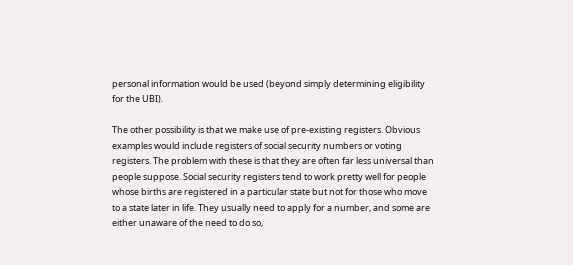personal information would be used (beyond simply determining eligibility for the UBI).

The other possibility is that we make use of pre-existing registers. Obvious examples would include registers of social security numbers or voting registers. The problem with these is that they are often far less universal than people suppose. Social security registers tend to work pretty well for people whose births are registered in a particular state but not for those who move to a state later in life. They usually need to apply for a number, and some are either unaware of the need to do so,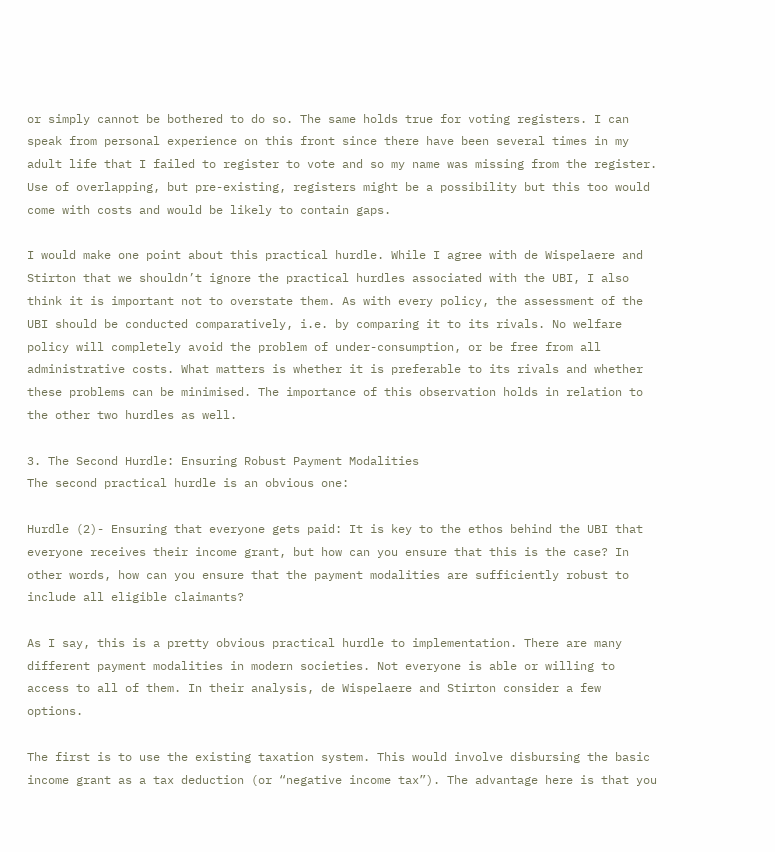or simply cannot be bothered to do so. The same holds true for voting registers. I can speak from personal experience on this front since there have been several times in my adult life that I failed to register to vote and so my name was missing from the register. Use of overlapping, but pre-existing, registers might be a possibility but this too would come with costs and would be likely to contain gaps.

I would make one point about this practical hurdle. While I agree with de Wispelaere and Stirton that we shouldn’t ignore the practical hurdles associated with the UBI, I also think it is important not to overstate them. As with every policy, the assessment of the UBI should be conducted comparatively, i.e. by comparing it to its rivals. No welfare policy will completely avoid the problem of under-consumption, or be free from all administrative costs. What matters is whether it is preferable to its rivals and whether these problems can be minimised. The importance of this observation holds in relation to the other two hurdles as well.

3. The Second Hurdle: Ensuring Robust Payment Modalities
The second practical hurdle is an obvious one:

Hurdle (2)- Ensuring that everyone gets paid: It is key to the ethos behind the UBI that everyone receives their income grant, but how can you ensure that this is the case? In other words, how can you ensure that the payment modalities are sufficiently robust to include all eligible claimants?

As I say, this is a pretty obvious practical hurdle to implementation. There are many different payment modalities in modern societies. Not everyone is able or willing to access to all of them. In their analysis, de Wispelaere and Stirton consider a few options.

The first is to use the existing taxation system. This would involve disbursing the basic income grant as a tax deduction (or “negative income tax”). The advantage here is that you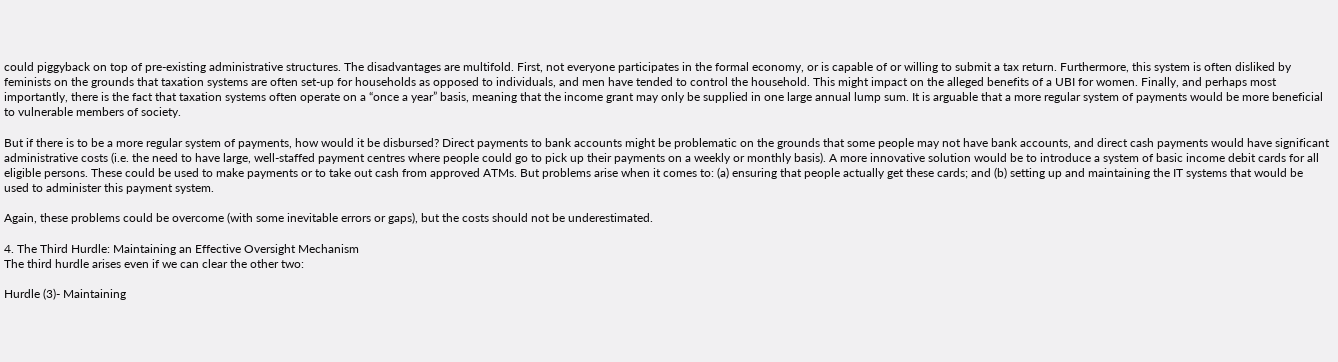could piggyback on top of pre-existing administrative structures. The disadvantages are multifold. First, not everyone participates in the formal economy, or is capable of or willing to submit a tax return. Furthermore, this system is often disliked by feminists on the grounds that taxation systems are often set-up for households as opposed to individuals, and men have tended to control the household. This might impact on the alleged benefits of a UBI for women. Finally, and perhaps most importantly, there is the fact that taxation systems often operate on a “once a year” basis, meaning that the income grant may only be supplied in one large annual lump sum. It is arguable that a more regular system of payments would be more beneficial to vulnerable members of society.

But if there is to be a more regular system of payments, how would it be disbursed? Direct payments to bank accounts might be problematic on the grounds that some people may not have bank accounts, and direct cash payments would have significant administrative costs (i.e. the need to have large, well-staffed payment centres where people could go to pick up their payments on a weekly or monthly basis). A more innovative solution would be to introduce a system of basic income debit cards for all eligible persons. These could be used to make payments or to take out cash from approved ATMs. But problems arise when it comes to: (a) ensuring that people actually get these cards; and (b) setting up and maintaining the IT systems that would be used to administer this payment system.

Again, these problems could be overcome (with some inevitable errors or gaps), but the costs should not be underestimated.

4. The Third Hurdle: Maintaining an Effective Oversight Mechanism
The third hurdle arises even if we can clear the other two:

Hurdle (3)- Maintaining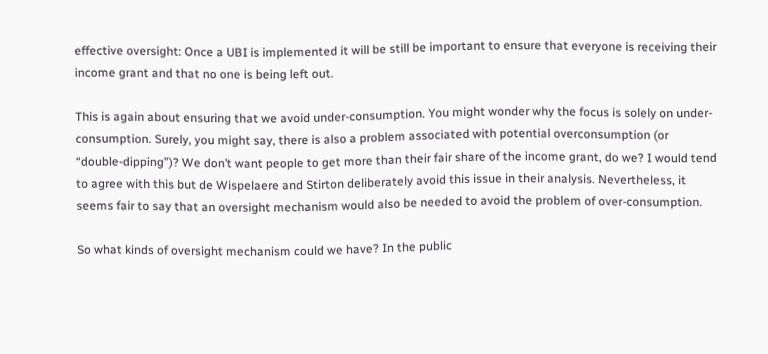effective oversight: Once a UBI is implemented it will be still be important to ensure that everyone is receiving their income grant and that no one is being left out.

This is again about ensuring that we avoid under-consumption. You might wonder why the focus is solely on under-consumption. Surely, you might say, there is also a problem associated with potential overconsumption (or “double-dipping”)? We don’t want people to get more than their fair share of the income grant, do we? I would tend to agree with this but de Wispelaere and Stirton deliberately avoid this issue in their analysis. Nevertheless, it seems fair to say that an oversight mechanism would also be needed to avoid the problem of over-consumption.

So what kinds of oversight mechanism could we have? In the public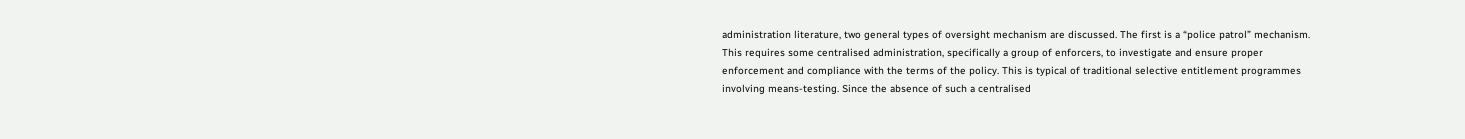administration literature, two general types of oversight mechanism are discussed. The first is a “police patrol” mechanism. This requires some centralised administration, specifically a group of enforcers, to investigate and ensure proper enforcement and compliance with the terms of the policy. This is typical of traditional selective entitlement programmes involving means-testing. Since the absence of such a centralised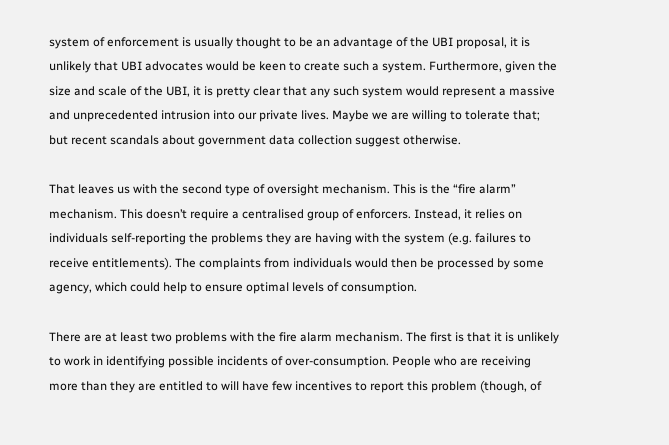system of enforcement is usually thought to be an advantage of the UBI proposal, it is unlikely that UBI advocates would be keen to create such a system. Furthermore, given the size and scale of the UBI, it is pretty clear that any such system would represent a massive and unprecedented intrusion into our private lives. Maybe we are willing to tolerate that; but recent scandals about government data collection suggest otherwise.

That leaves us with the second type of oversight mechanism. This is the “fire alarm” mechanism. This doesn’t require a centralised group of enforcers. Instead, it relies on individuals self-reporting the problems they are having with the system (e.g. failures to receive entitlements). The complaints from individuals would then be processed by some agency, which could help to ensure optimal levels of consumption.

There are at least two problems with the fire alarm mechanism. The first is that it is unlikely to work in identifying possible incidents of over-consumption. People who are receiving more than they are entitled to will have few incentives to report this problem (though, of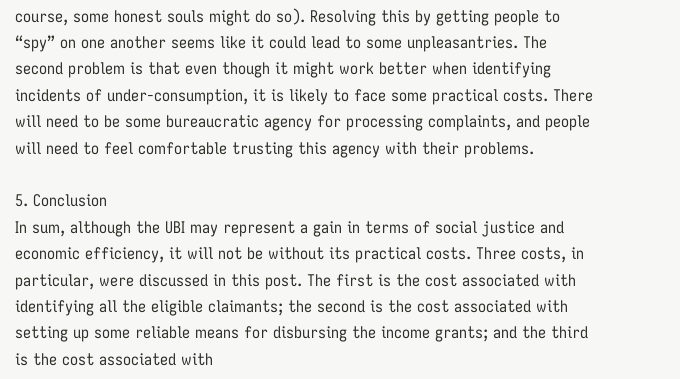course, some honest souls might do so). Resolving this by getting people to “spy” on one another seems like it could lead to some unpleasantries. The second problem is that even though it might work better when identifying incidents of under-consumption, it is likely to face some practical costs. There will need to be some bureaucratic agency for processing complaints, and people will need to feel comfortable trusting this agency with their problems.

5. Conclusion
In sum, although the UBI may represent a gain in terms of social justice and economic efficiency, it will not be without its practical costs. Three costs, in particular, were discussed in this post. The first is the cost associated with identifying all the eligible claimants; the second is the cost associated with setting up some reliable means for disbursing the income grants; and the third is the cost associated with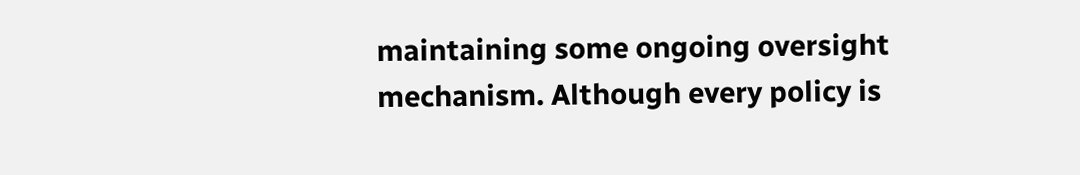maintaining some ongoing oversight mechanism. Although every policy is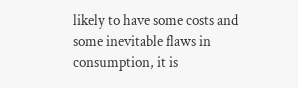likely to have some costs and some inevitable flaws in consumption, it is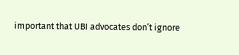important that UBI advocates don’t ignore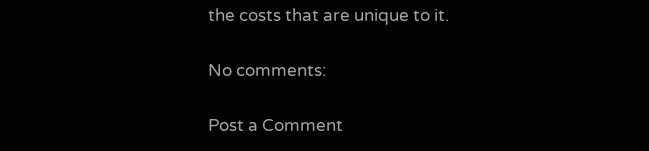the costs that are unique to it.

No comments:

Post a Comment